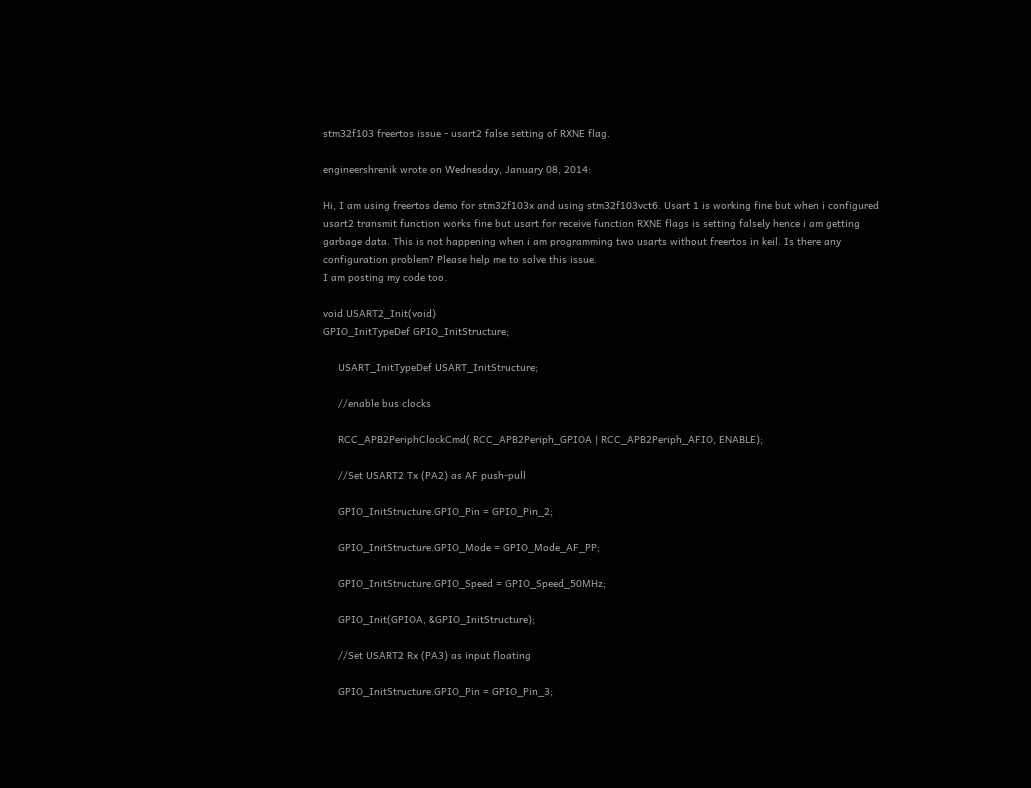stm32f103 freertos issue - usart2 false setting of RXNE flag.

engineershrenik wrote on Wednesday, January 08, 2014:

Hi, I am using freertos demo for stm32f103x and using stm32f103vct6. Usart 1 is working fine but when i configured usart2 transmit function works fine but usart for receive function RXNE flags is setting falsely hence i am getting garbage data. This is not happening when i am programming two usarts without freertos in keil. Is there any configuration problem? Please help me to solve this issue.
I am posting my code too.

void USART2_Init(void)
GPIO_InitTypeDef GPIO_InitStructure;

     USART_InitTypeDef USART_InitStructure;

     //enable bus clocks

     RCC_APB2PeriphClockCmd( RCC_APB2Periph_GPIOA | RCC_APB2Periph_AFIO, ENABLE);

     //Set USART2 Tx (PA2) as AF push-pull

     GPIO_InitStructure.GPIO_Pin = GPIO_Pin_2;

     GPIO_InitStructure.GPIO_Mode = GPIO_Mode_AF_PP;

     GPIO_InitStructure.GPIO_Speed = GPIO_Speed_50MHz;

     GPIO_Init(GPIOA, &GPIO_InitStructure);

     //Set USART2 Rx (PA3) as input floating

     GPIO_InitStructure.GPIO_Pin = GPIO_Pin_3;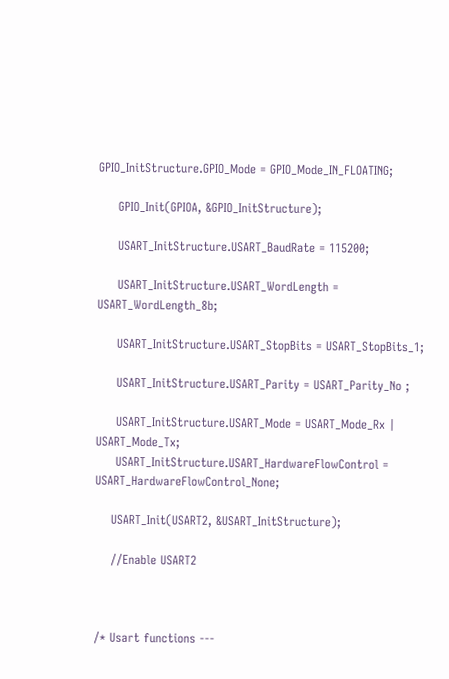GPIO_InitStructure.GPIO_Mode = GPIO_Mode_IN_FLOATING;

     GPIO_Init(GPIOA, &GPIO_InitStructure);

     USART_InitStructure.USART_BaudRate = 115200;

     USART_InitStructure.USART_WordLength = USART_WordLength_8b;

     USART_InitStructure.USART_StopBits = USART_StopBits_1;

     USART_InitStructure.USART_Parity = USART_Parity_No ;

     USART_InitStructure.USART_Mode = USART_Mode_Rx | USART_Mode_Tx;
     USART_InitStructure.USART_HardwareFlowControl = USART_HardwareFlowControl_None;

    USART_Init(USART2, &USART_InitStructure);

    //Enable USART2



/* Usart functions ---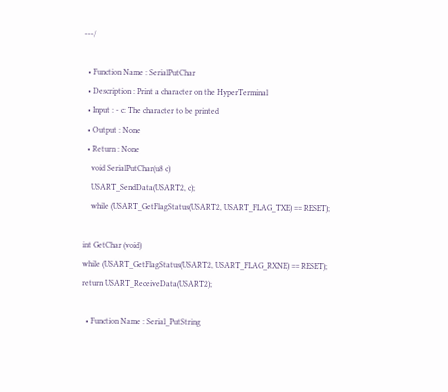---/

  • Function Name : SerialPutChar
  • Description : Print a character on the HyperTerminal
  • Input : - c: The character to be printed
  • Output : None
  • Return : None
    void SerialPutChar(u8 c)
    USART_SendData(USART2, c);
    while (USART_GetFlagStatus(USART2, USART_FLAG_TXE) == RESET);

int GetChar (void)
while (USART_GetFlagStatus(USART2, USART_FLAG_RXNE) == RESET);
return USART_ReceiveData(USART2);

  • Function Name : Serial_PutString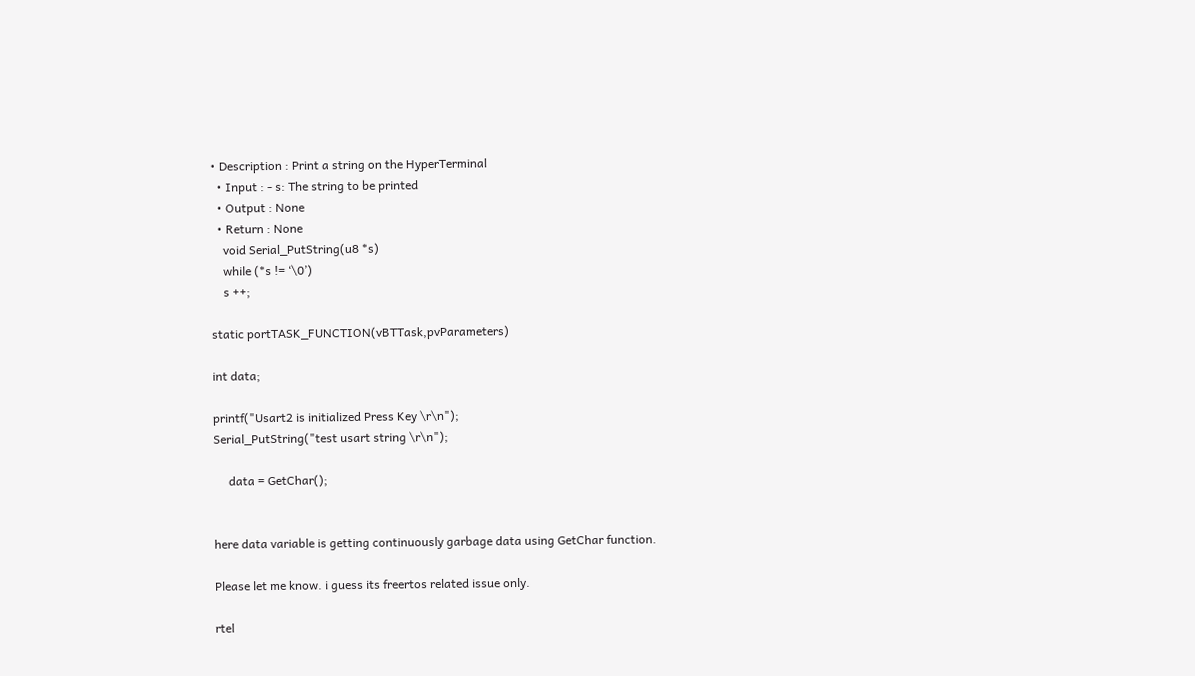• Description : Print a string on the HyperTerminal
  • Input : - s: The string to be printed
  • Output : None
  • Return : None
    void Serial_PutString(u8 *s)
    while (*s != ‘\0’)
    s ++;

static portTASK_FUNCTION(vBTTask,pvParameters)

int data;

printf("Usart2 is initialized Press Key \r\n");
Serial_PutString("test usart string \r\n");

     data = GetChar();


here data variable is getting continuously garbage data using GetChar function.

Please let me know. i guess its freertos related issue only.

rtel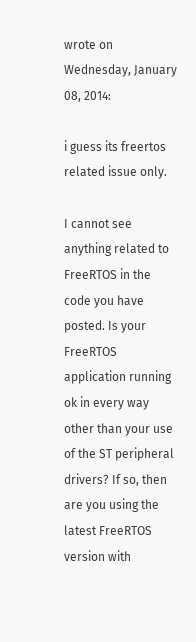wrote on Wednesday, January 08, 2014:

i guess its freertos related issue only.

I cannot see anything related to FreeRTOS in the code you have posted. Is your FreeRTOS application running ok in every way other than your use of the ST peripheral drivers? If so, then are you using the latest FreeRTOS version with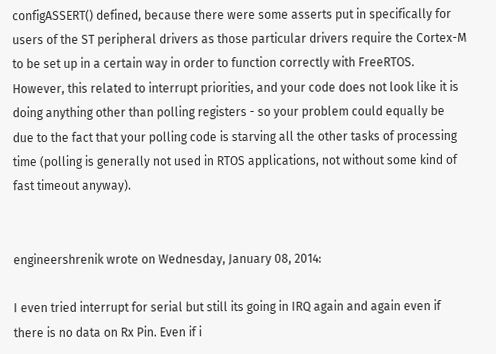configASSERT() defined, because there were some asserts put in specifically for users of the ST peripheral drivers as those particular drivers require the Cortex-M to be set up in a certain way in order to function correctly with FreeRTOS. However, this related to interrupt priorities, and your code does not look like it is doing anything other than polling registers - so your problem could equally be due to the fact that your polling code is starving all the other tasks of processing time (polling is generally not used in RTOS applications, not without some kind of fast timeout anyway).


engineershrenik wrote on Wednesday, January 08, 2014:

I even tried interrupt for serial but still its going in IRQ again and again even if there is no data on Rx Pin. Even if i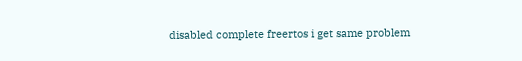disabled complete freertos i get same problem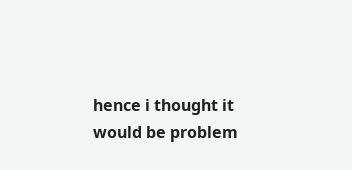hence i thought it would be problem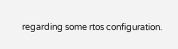regarding some rtos configuration.